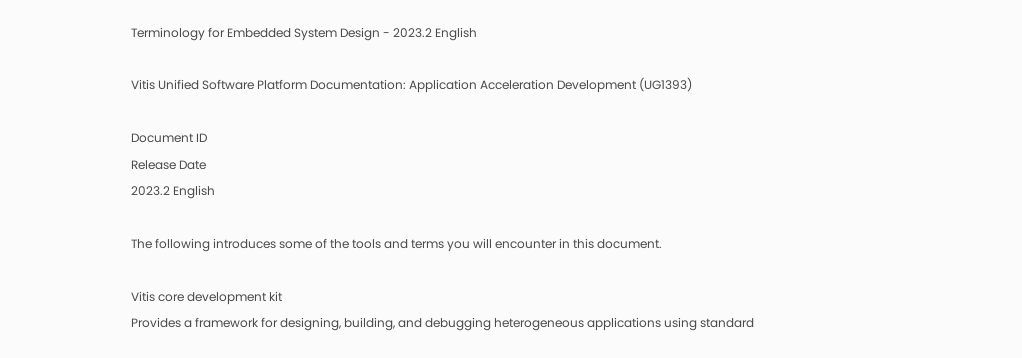Terminology for Embedded System Design - 2023.2 English

Vitis Unified Software Platform Documentation: Application Acceleration Development (UG1393)

Document ID
Release Date
2023.2 English

The following introduces some of the tools and terms you will encounter in this document.

Vitis core development kit
Provides a framework for designing, building, and debugging heterogeneous applications using standard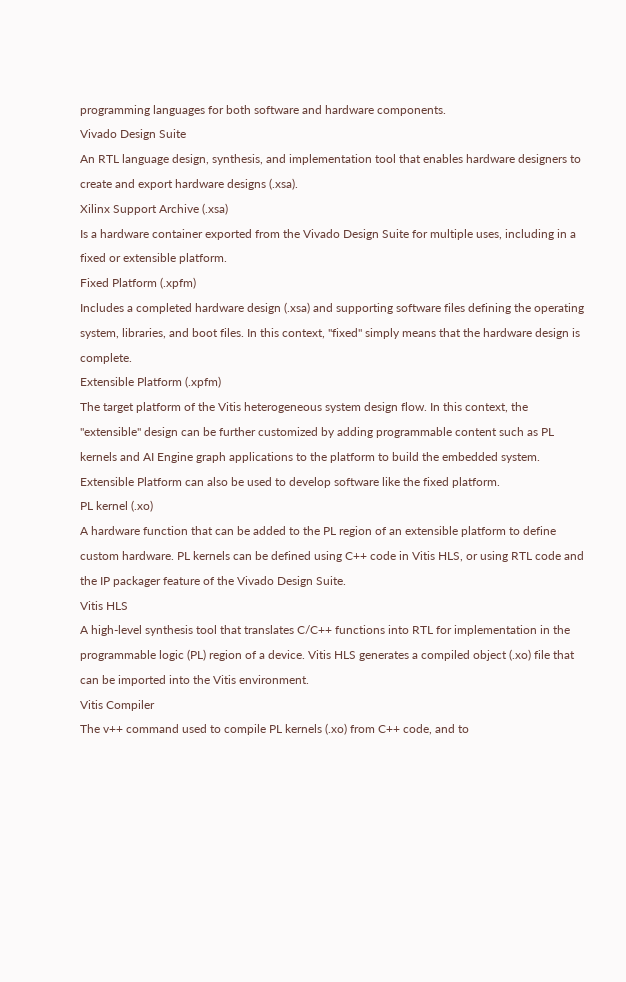programming languages for both software and hardware components.
Vivado Design Suite
An RTL language design, synthesis, and implementation tool that enables hardware designers to create and export hardware designs (.xsa).
Xilinx Support Archive (.xsa)
Is a hardware container exported from the Vivado Design Suite for multiple uses, including in a fixed or extensible platform.
Fixed Platform (.xpfm)
Includes a completed hardware design (.xsa) and supporting software files defining the operating system, libraries, and boot files. In this context, "fixed" simply means that the hardware design is complete.
Extensible Platform (.xpfm)
The target platform of the Vitis heterogeneous system design flow. In this context, the "extensible" design can be further customized by adding programmable content such as PL kernels and AI Engine graph applications to the platform to build the embedded system. Extensible Platform can also be used to develop software like the fixed platform.
PL kernel (.xo)
A hardware function that can be added to the PL region of an extensible platform to define custom hardware. PL kernels can be defined using C++ code in Vitis HLS, or using RTL code and the IP packager feature of the Vivado Design Suite.
Vitis HLS
A high-level synthesis tool that translates C/C++ functions into RTL for implementation in the programmable logic (PL) region of a device. Vitis HLS generates a compiled object (.xo) file that can be imported into the Vitis environment.
Vitis Compiler
The v++ command used to compile PL kernels (.xo) from C++ code, and to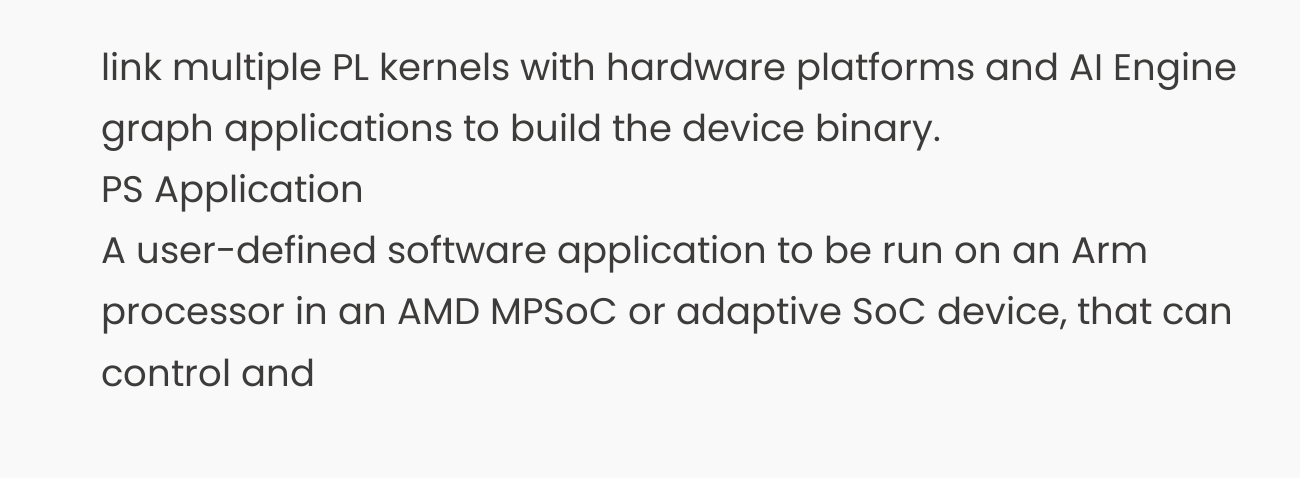link multiple PL kernels with hardware platforms and AI Engine graph applications to build the device binary.
PS Application
A user-defined software application to be run on an Arm processor in an AMD MPSoC or adaptive SoC device, that can control and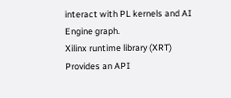interact with PL kernels and AI Engine graph.
Xilinx runtime library (XRT)
Provides an API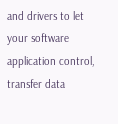and drivers to let your software application control, transfer data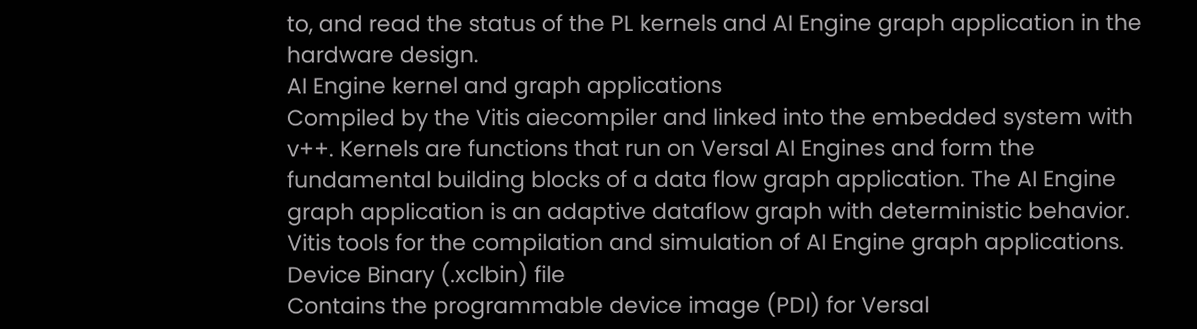to, and read the status of the PL kernels and AI Engine graph application in the hardware design.
AI Engine kernel and graph applications
Compiled by the Vitis aiecompiler and linked into the embedded system with v++. Kernels are functions that run on Versal AI Engines and form the fundamental building blocks of a data flow graph application. The AI Engine graph application is an adaptive dataflow graph with deterministic behavior.
Vitis tools for the compilation and simulation of AI Engine graph applications.
Device Binary (.xclbin) file
Contains the programmable device image (PDI) for Versal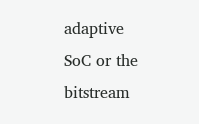adaptive SoC or the bitstream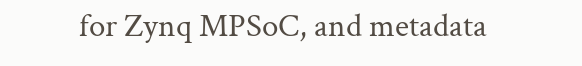for Zynq MPSoC, and metadata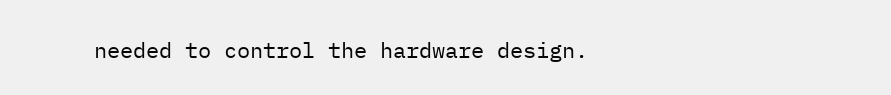needed to control the hardware design.